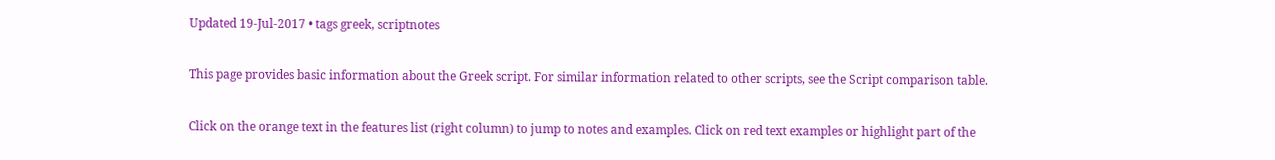Updated 19-Jul-2017 • tags greek, scriptnotes

This page provides basic information about the Greek script. For similar information related to other scripts, see the Script comparison table.

Click on the orange text in the features list (right column) to jump to notes and examples. Click on red text examples or highlight part of the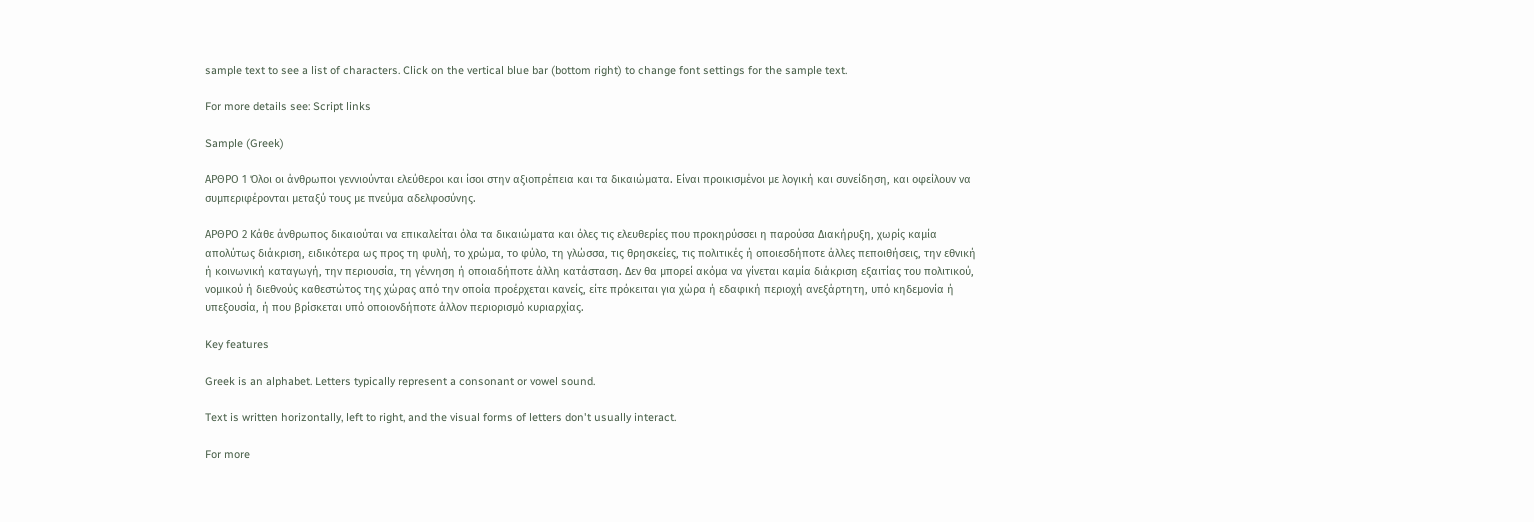sample text to see a list of characters. Click on the vertical blue bar (bottom right) to change font settings for the sample text.

For more details see: Script links

Sample (Greek)

ΑΡΘΡΟ 1 Όλοι οι άνθρωποι γεννιούνται ελεύθεροι και ίσοι στην αξιοπρέπεια και τα δικαιώματα. Είναι προικισμένοι με λογική και συνείδηση, και οφείλουν να συμπεριφέρονται μεταξύ τους με πνεύμα αδελφοσύνης.

ΑΡΘΡΟ 2 Κάθε άνθρωπος δικαιούται να επικαλείται όλα τα δικαιώματα και όλες τις ελευθερίες που προκηρύσσει η παρούσα Διακήρυξη, χωρίς καμία απολύτως διάκριση, ειδικότερα ως προς τη φυλή, το χρώμα, το φύλο, τη γλώσσα, τις θρησκείες, τις πολιτικές ή οποιεσδήποτε άλλες πεποιθήσεις, την εθνική ή κοινωνική καταγωγή, την περιουσία, τη γέννηση ή οποιαδήποτε άλλη κατάσταση. Δεν θα μπορεί ακόμα να γίνεται καμία διάκριση εξαιτίας του πολιτικού, νομικού ή διεθνούς καθεστώτος της χώρας από την οποία προέρχεται κανείς, είτε πρόκειται για χώρα ή εδαφική περιοχή ανεξάρτητη, υπό κηδεμονία ή υπεξουσία, ή που βρίσκεται υπό οποιονδήποτε άλλον περιορισμό κυριαρχίας.

Key features

Greek is an alphabet. Letters typically represent a consonant or vowel sound.

Text is written horizontally, left to right, and the visual forms of letters don't usually interact.

For more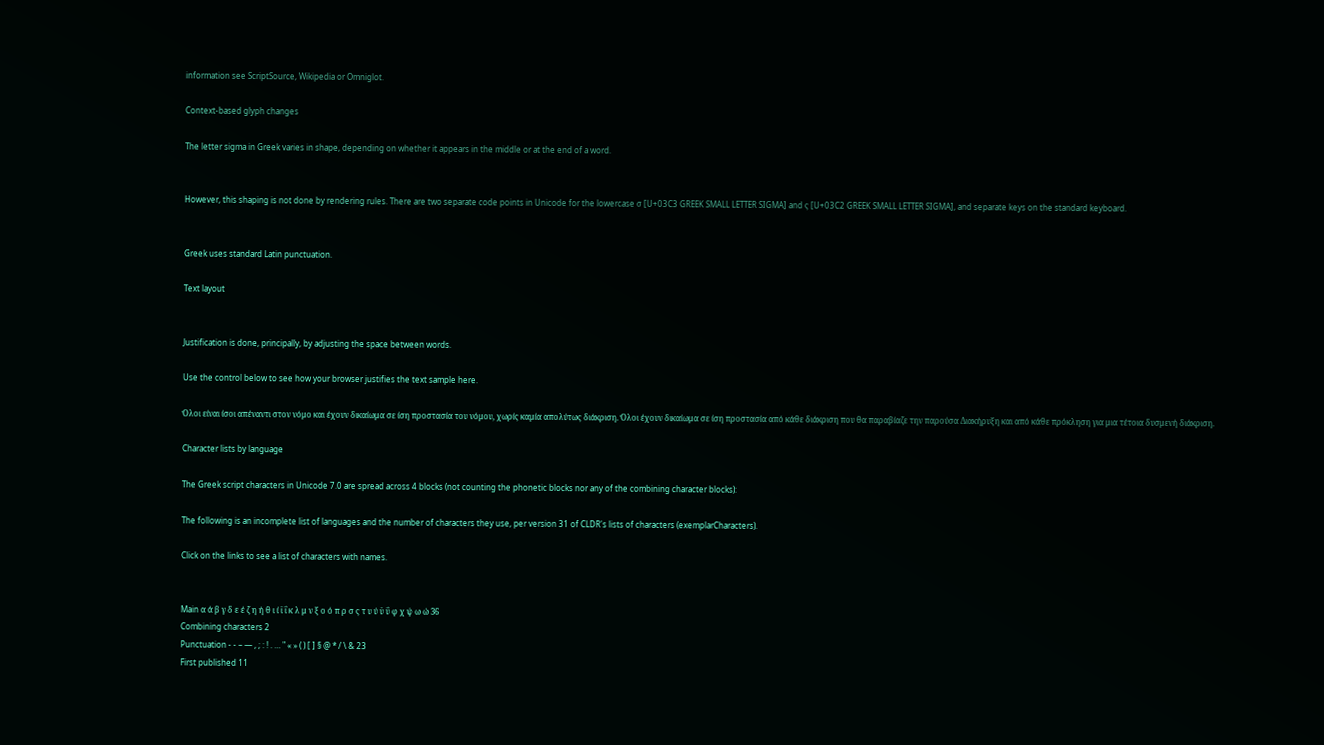information see ScriptSource, Wikipedia or Omniglot.

Context-based glyph changes

The letter sigma in Greek varies in shape, depending on whether it appears in the middle or at the end of a word.


However, this shaping is not done by rendering rules. There are two separate code points in Unicode for the lowercase σ [U+03C3 GREEK SMALL LETTER SIGMA] and ς [U+03C2 GREEK SMALL LETTER SIGMA], and separate keys on the standard keyboard.


Greek uses standard Latin punctuation.

Text layout


Justification is done, principally, by adjusting the space between words.

Use the control below to see how your browser justifies the text sample here.

Όλοι είναι ίσοι απέναντι στον νόμο και έχουν δικαίωμα σε ίση προστασία του νόμου, χωρίς καμία απολύτως διάκριση. Όλοι έχουν δικαίωμα σε ίση προστασία από κάθε διάκριση που θα παραβίαζε την παρούσα Διακήρυξη και από κάθε πρόκληση για μια τέτοια δυσμενή διάκριση.

Character lists by language

The Greek script characters in Unicode 7.0 are spread across 4 blocks (not counting the phonetic blocks nor any of the combining character blocks):

The following is an incomplete list of languages and the number of characters they use, per version 31 of CLDR's lists of characters (exemplarCharacters).

Click on the links to see a list of characters with names.


Main α ά β γ δ ε έ ζ η ή θ ι ί ϊ ΐ κ λ μ ν ξ ο ό π ρ σ ς τ υ ύ ϋ ΰ φ χ ψ ω ώ 36
Combining characters 2
Punctuation - ‐ – — , ; : ! . … " « » ( ) [ ] § @ * / \ & 23
First published 11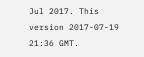Jul 2017. This version 2017-07-19 21:36 GMT.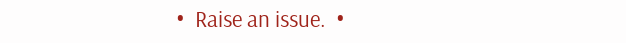•  Raise an issue.  •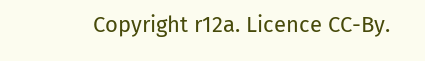Copyright r12a. Licence CC-By.